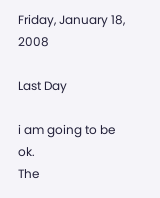Friday, January 18, 2008

Last Day

i am going to be ok.
The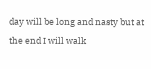day will be long and nasty but at the end I will walk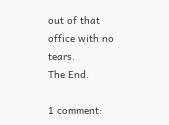out of that office with no tears.
The End.

1 comment: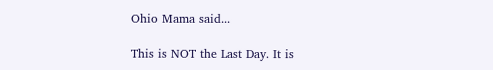Ohio Mama said...

This is NOT the Last Day. It is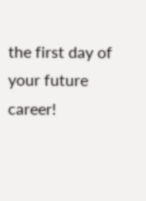the first day of your future career!